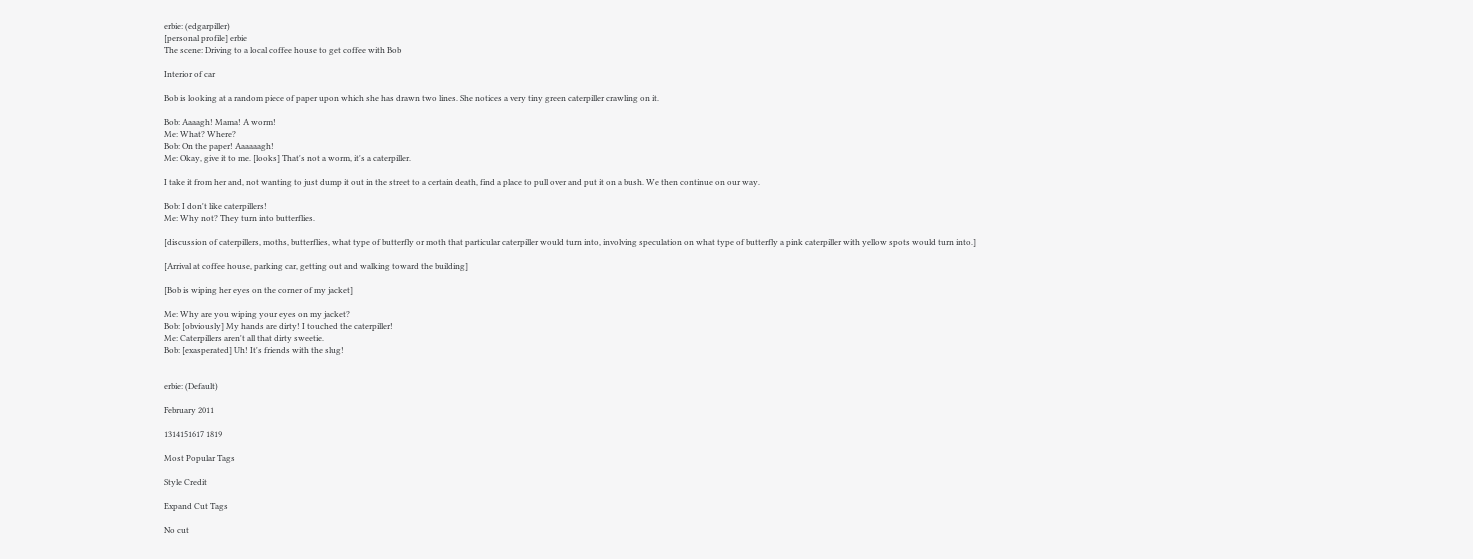erbie: (edgarpiller)
[personal profile] erbie
The scene: Driving to a local coffee house to get coffee with Bob

Interior of car

Bob is looking at a random piece of paper upon which she has drawn two lines. She notices a very tiny green caterpiller crawling on it.

Bob: Aaaagh! Mama! A worm!
Me: What? Where?
Bob: On the paper! Aaaaaagh!
Me: Okay, give it to me. [looks] That's not a worm, it's a caterpiller.

I take it from her and, not wanting to just dump it out in the street to a certain death, find a place to pull over and put it on a bush. We then continue on our way.

Bob: I don't like caterpillers!
Me: Why not? They turn into butterflies.

[discussion of caterpillers, moths, butterflies, what type of butterfly or moth that particular caterpiller would turn into, involving speculation on what type of butterfly a pink caterpiller with yellow spots would turn into.]

[Arrival at coffee house, parking car, getting out and walking toward the building]

[Bob is wiping her eyes on the corner of my jacket]

Me: Why are you wiping your eyes on my jacket?
Bob: [obviously] My hands are dirty! I touched the caterpiller!
Me: Caterpillers aren't all that dirty sweetie.
Bob: [exasperated] Uh! It's friends with the slug!


erbie: (Default)

February 2011

1314151617 1819

Most Popular Tags

Style Credit

Expand Cut Tags

No cut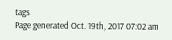tags
Page generated Oct. 19th, 2017 07:02 am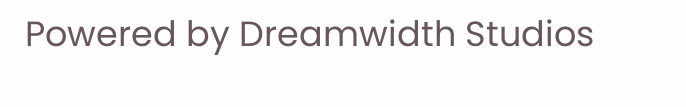Powered by Dreamwidth Studios